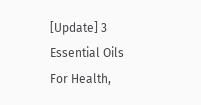[Update] 3 Essential Oils For Health,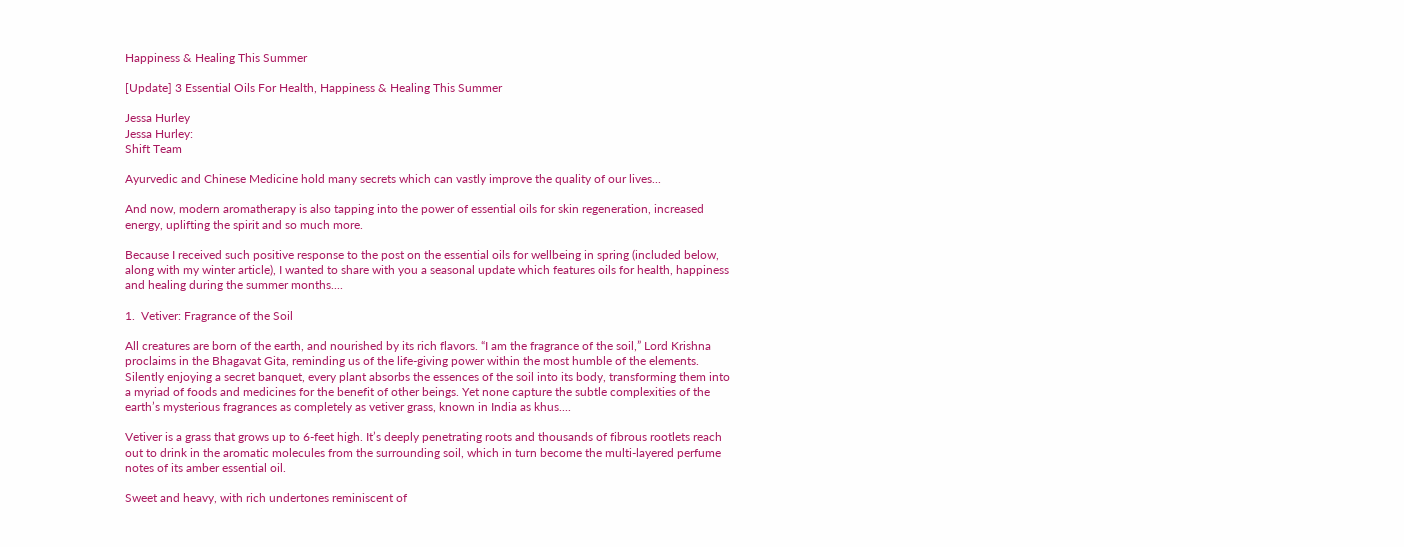Happiness & Healing This Summer

[Update] 3 Essential Oils For Health, Happiness & Healing This Summer

Jessa Hurley
Jessa Hurley:
Shift Team

Ayurvedic and Chinese Medicine hold many secrets which can vastly improve the quality of our lives...

And now, modern aromatherapy is also tapping into the power of essential oils for skin regeneration, increased energy, uplifting the spirit and so much more.

Because I received such positive response to the post on the essential oils for wellbeing in spring (included below, along with my winter article), I wanted to share with you a seasonal update which features oils for health, happiness and healing during the summer months....

1.  Vetiver: Fragrance of the Soil

All creatures are born of the earth, and nourished by its rich flavors. “I am the fragrance of the soil,” Lord Krishna proclaims in the Bhagavat Gita, reminding us of the life-giving power within the most humble of the elements. Silently enjoying a secret banquet, every plant absorbs the essences of the soil into its body, transforming them into a myriad of foods and medicines for the benefit of other beings. Yet none capture the subtle complexities of the earth’s mysterious fragrances as completely as vetiver grass, known in India as khus....

Vetiver is a grass that grows up to 6-feet high. It’s deeply penetrating roots and thousands of fibrous rootlets reach out to drink in the aromatic molecules from the surrounding soil, which in turn become the multi-layered perfume notes of its amber essential oil.

Sweet and heavy, with rich undertones reminiscent of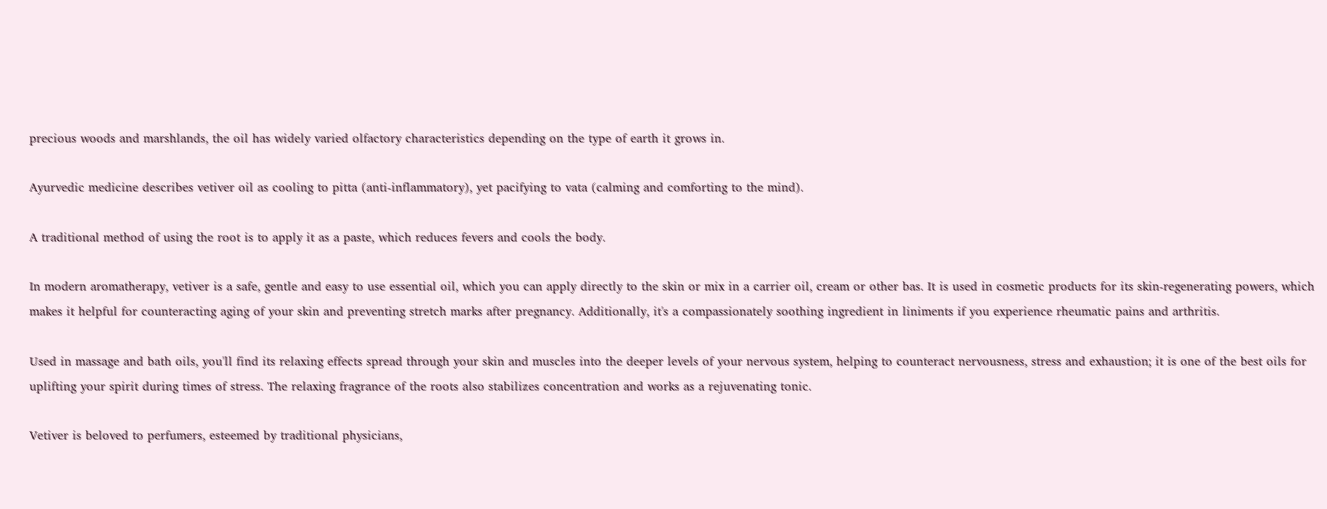precious woods and marshlands, the oil has widely varied olfactory characteristics depending on the type of earth it grows in.

Ayurvedic medicine describes vetiver oil as cooling to pitta (anti-inflammatory), yet pacifying to vata (calming and comforting to the mind).

A traditional method of using the root is to apply it as a paste, which reduces fevers and cools the body.

In modern aromatherapy, vetiver is a safe, gentle and easy to use essential oil, which you can apply directly to the skin or mix in a carrier oil, cream or other bas. It is used in cosmetic products for its skin-regenerating powers, which makes it helpful for counteracting aging of your skin and preventing stretch marks after pregnancy. Additionally, it's a compassionately soothing ingredient in liniments if you experience rheumatic pains and arthritis.

Used in massage and bath oils, you'll find its relaxing effects spread through your skin and muscles into the deeper levels of your nervous system, helping to counteract nervousness, stress and exhaustion; it is one of the best oils for uplifting your spirit during times of stress. The relaxing fragrance of the roots also stabilizes concentration and works as a rejuvenating tonic.

Vetiver is beloved to perfumers, esteemed by traditional physicians,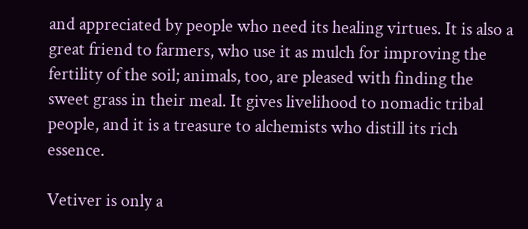and appreciated by people who need its healing virtues. It is also a great friend to farmers, who use it as mulch for improving the fertility of the soil; animals, too, are pleased with finding the sweet grass in their meal. It gives livelihood to nomadic tribal people, and it is a treasure to alchemists who distill its rich essence.

Vetiver is only a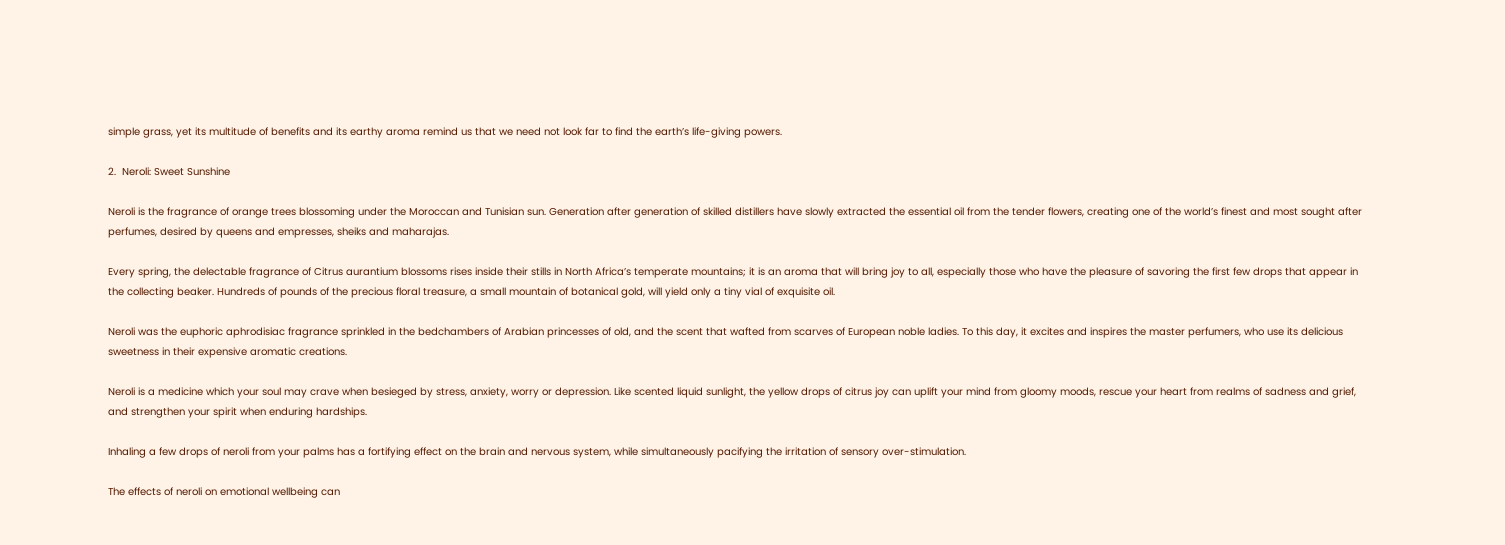simple grass, yet its multitude of benefits and its earthy aroma remind us that we need not look far to find the earth’s life-giving powers.

2.  Neroli: Sweet Sunshine

Neroli is the fragrance of orange trees blossoming under the Moroccan and Tunisian sun. Generation after generation of skilled distillers have slowly extracted the essential oil from the tender flowers, creating one of the world’s finest and most sought after perfumes, desired by queens and empresses, sheiks and maharajas.

Every spring, the delectable fragrance of Citrus aurantium blossoms rises inside their stills in North Africa’s temperate mountains; it is an aroma that will bring joy to all, especially those who have the pleasure of savoring the first few drops that appear in the collecting beaker. Hundreds of pounds of the precious floral treasure, a small mountain of botanical gold, will yield only a tiny vial of exquisite oil.

Neroli was the euphoric aphrodisiac fragrance sprinkled in the bedchambers of Arabian princesses of old, and the scent that wafted from scarves of European noble ladies. To this day, it excites and inspires the master perfumers, who use its delicious sweetness in their expensive aromatic creations.

Neroli is a medicine which your soul may crave when besieged by stress, anxiety, worry or depression. Like scented liquid sunlight, the yellow drops of citrus joy can uplift your mind from gloomy moods, rescue your heart from realms of sadness and grief, and strengthen your spirit when enduring hardships.

Inhaling a few drops of neroli from your palms has a fortifying effect on the brain and nervous system, while simultaneously pacifying the irritation of sensory over-stimulation.

The effects of neroli on emotional wellbeing can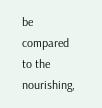be compared to the nourishing,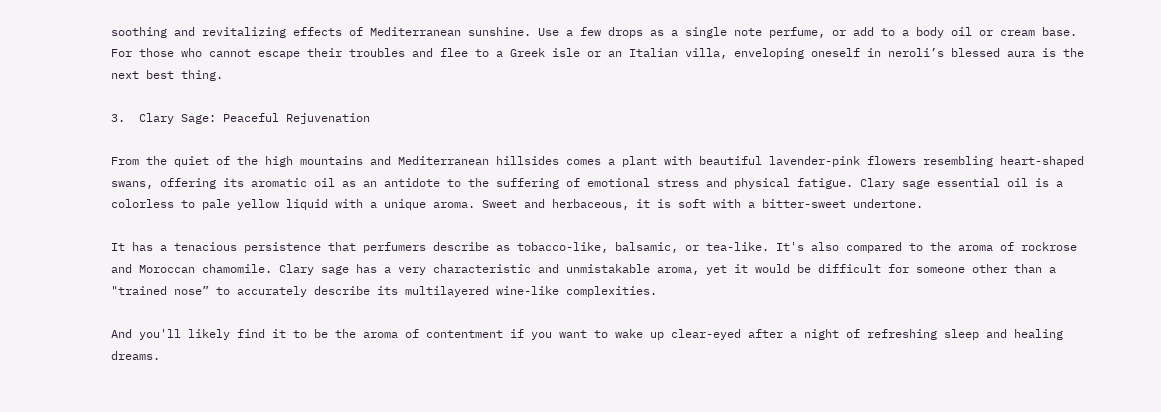soothing and revitalizing effects of Mediterranean sunshine. Use a few drops as a single note perfume, or add to a body oil or cream base. For those who cannot escape their troubles and flee to a Greek isle or an Italian villa, enveloping oneself in neroli’s blessed aura is the next best thing.

3.  Clary Sage: Peaceful Rejuvenation

From the quiet of the high mountains and Mediterranean hillsides comes a plant with beautiful lavender-pink flowers resembling heart-shaped swans, offering its aromatic oil as an antidote to the suffering of emotional stress and physical fatigue. Clary sage essential oil is a colorless to pale yellow liquid with a unique aroma. Sweet and herbaceous, it is soft with a bitter-sweet undertone.

It has a tenacious persistence that perfumers describe as tobacco-like, balsamic, or tea-like. It's also compared to the aroma of rockrose and Moroccan chamomile. Clary sage has a very characteristic and unmistakable aroma, yet it would be difficult for someone other than a "trained nose” to accurately describe its multilayered wine-like complexities.

And you'll likely find it to be the aroma of contentment if you want to wake up clear-eyed after a night of refreshing sleep and healing dreams.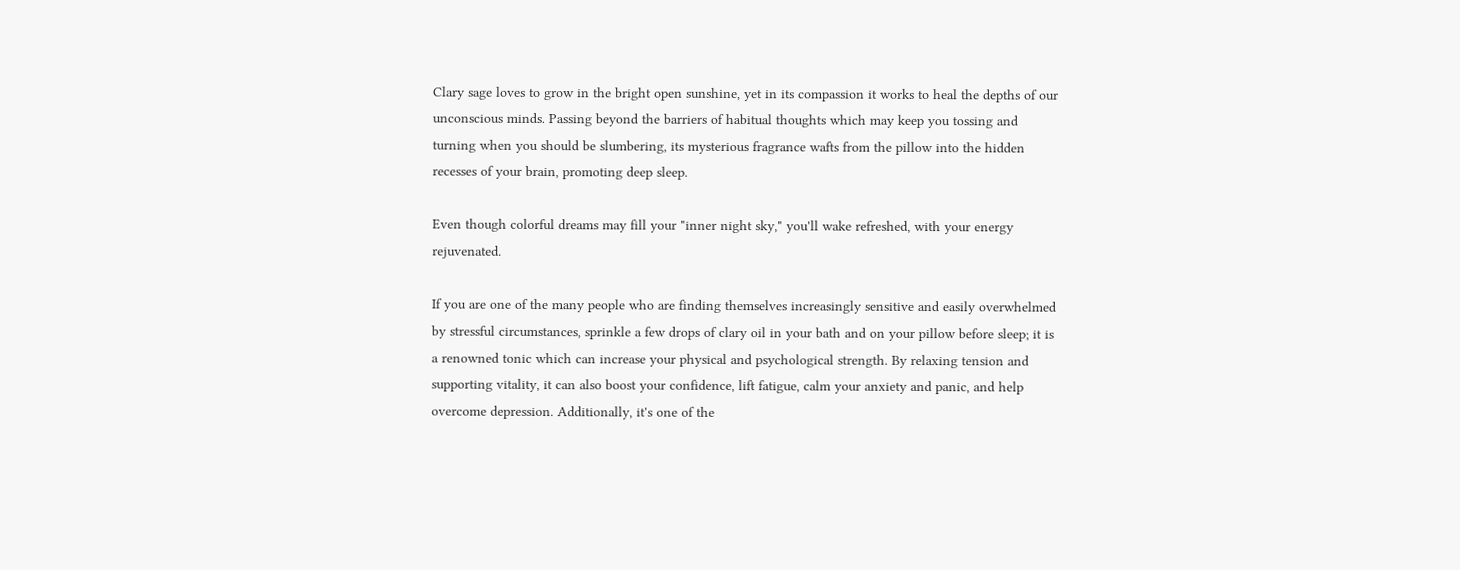Clary sage loves to grow in the bright open sunshine, yet in its compassion it works to heal the depths of our unconscious minds. Passing beyond the barriers of habitual thoughts which may keep you tossing and turning when you should be slumbering, its mysterious fragrance wafts from the pillow into the hidden recesses of your brain, promoting deep sleep.

Even though colorful dreams may fill your "inner night sky," you'll wake refreshed, with your energy rejuvenated.

If you are one of the many people who are finding themselves increasingly sensitive and easily overwhelmed by stressful circumstances, sprinkle a few drops of clary oil in your bath and on your pillow before sleep; it is a renowned tonic which can increase your physical and psychological strength. By relaxing tension and supporting vitality, it can also boost your confidence, lift fatigue, calm your anxiety and panic, and help overcome depression. Additionally, it's one of the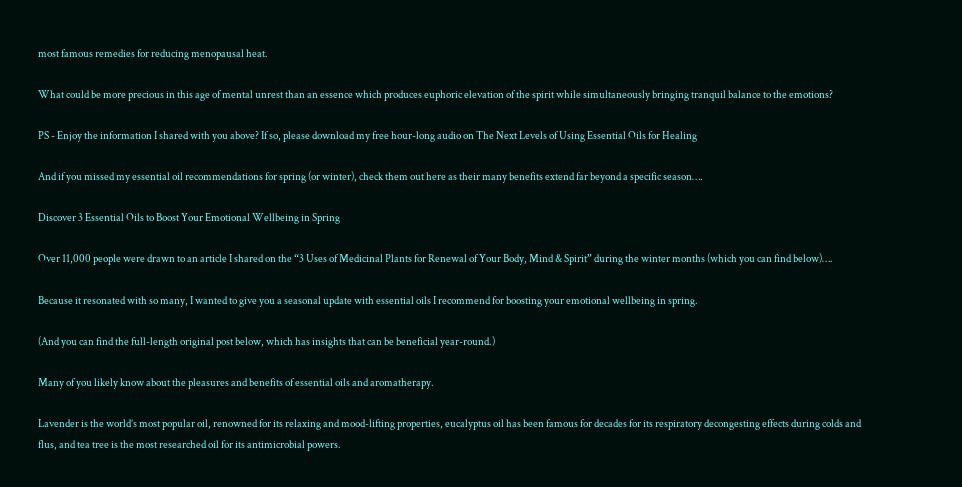most famous remedies for reducing menopausal heat.

What could be more precious in this age of mental unrest than an essence which produces euphoric elevation of the spirit while simultaneously bringing tranquil balance to the emotions?

PS - Enjoy the information I shared with you above? If so, please download my free hour-long audio on The Next Levels of Using Essential Oils for Healing

And if you missed my essential oil recommendations for spring (or winter), check them out here as their many benefits extend far beyond a specific season….

Discover 3 Essential Oils to Boost Your Emotional Wellbeing in Spring

Over 11,000 people were drawn to an article I shared on the “3 Uses of Medicinal Plants for Renewal of Your Body, Mind & Spirit” during the winter months (which you can find below)….

Because it resonated with so many, I wanted to give you a seasonal update with essential oils I recommend for boosting your emotional wellbeing in spring.

(And you can find the full-length original post below, which has insights that can be beneficial year-round.)

Many of you likely know about the pleasures and benefits of essential oils and aromatherapy.

Lavender is the world’s most popular oil, renowned for its relaxing and mood-lifting properties, eucalyptus oil has been famous for decades for its respiratory decongesting effects during colds and flus, and tea tree is the most researched oil for its antimicrobial powers.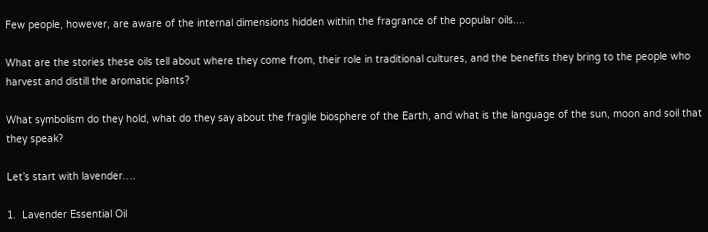Few people, however, are aware of the internal dimensions hidden within the fragrance of the popular oils....

What are the stories these oils tell about where they come from, their role in traditional cultures, and the benefits they bring to the people who harvest and distill the aromatic plants?

What symbolism do they hold, what do they say about the fragile biosphere of the Earth, and what is the language of the sun, moon and soil that they speak?

Let’s start with lavender….

1.  Lavender Essential Oil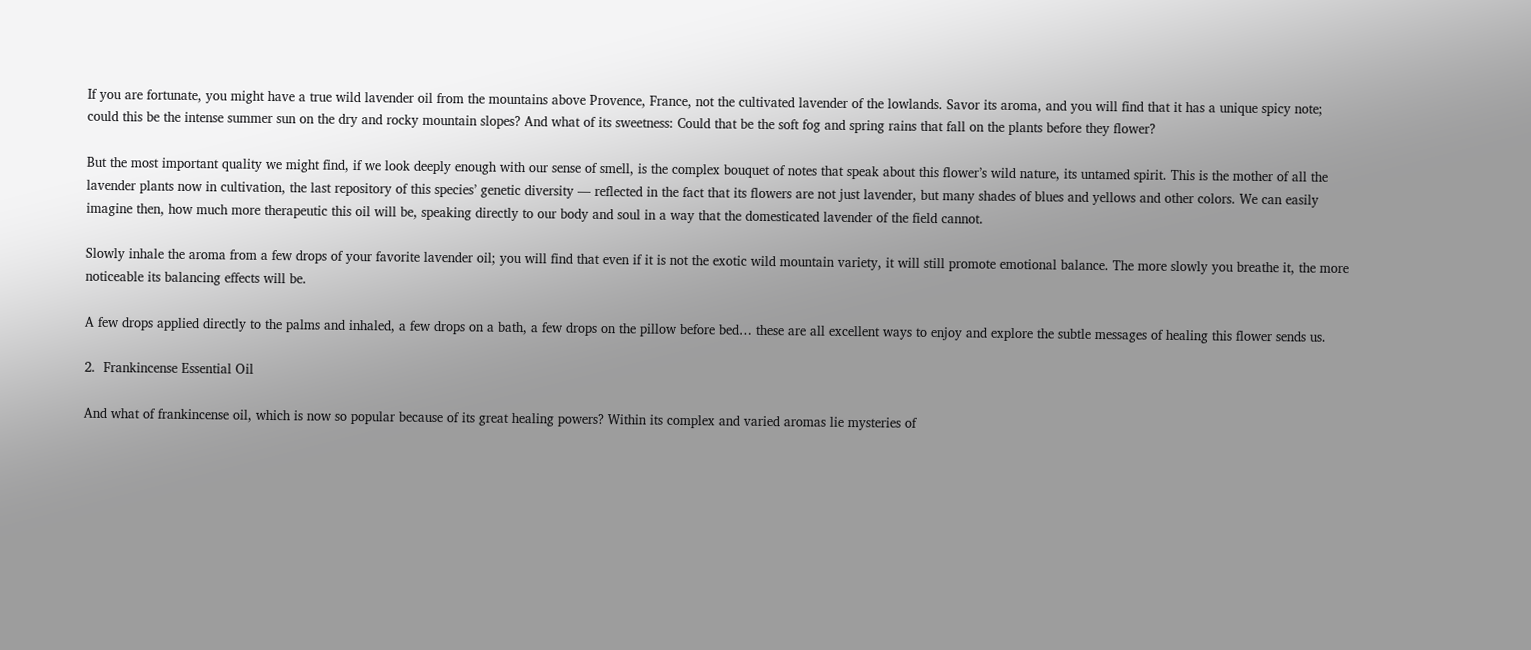If you are fortunate, you might have a true wild lavender oil from the mountains above Provence, France, not the cultivated lavender of the lowlands. Savor its aroma, and you will find that it has a unique spicy note; could this be the intense summer sun on the dry and rocky mountain slopes? And what of its sweetness: Could that be the soft fog and spring rains that fall on the plants before they flower?

But the most important quality we might find, if we look deeply enough with our sense of smell, is the complex bouquet of notes that speak about this flower’s wild nature, its untamed spirit. This is the mother of all the lavender plants now in cultivation, the last repository of this species’ genetic diversity — reflected in the fact that its flowers are not just lavender, but many shades of blues and yellows and other colors. We can easily imagine then, how much more therapeutic this oil will be, speaking directly to our body and soul in a way that the domesticated lavender of the field cannot.

Slowly inhale the aroma from a few drops of your favorite lavender oil; you will find that even if it is not the exotic wild mountain variety, it will still promote emotional balance. The more slowly you breathe it, the more noticeable its balancing effects will be.

A few drops applied directly to the palms and inhaled, a few drops on a bath, a few drops on the pillow before bed… these are all excellent ways to enjoy and explore the subtle messages of healing this flower sends us.

2.  Frankincense Essential Oil

And what of frankincense oil, which is now so popular because of its great healing powers? Within its complex and varied aromas lie mysteries of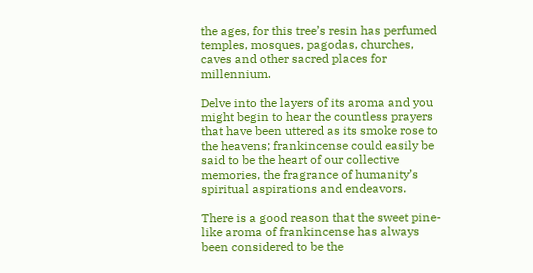the ages, for this tree’s resin has perfumed temples, mosques, pagodas, churches, caves and other sacred places for millennium.

Delve into the layers of its aroma and you might begin to hear the countless prayers that have been uttered as its smoke rose to the heavens; frankincense could easily be said to be the heart of our collective memories, the fragrance of humanity’s spiritual aspirations and endeavors.

There is a good reason that the sweet pine-like aroma of frankincense has always been considered to be the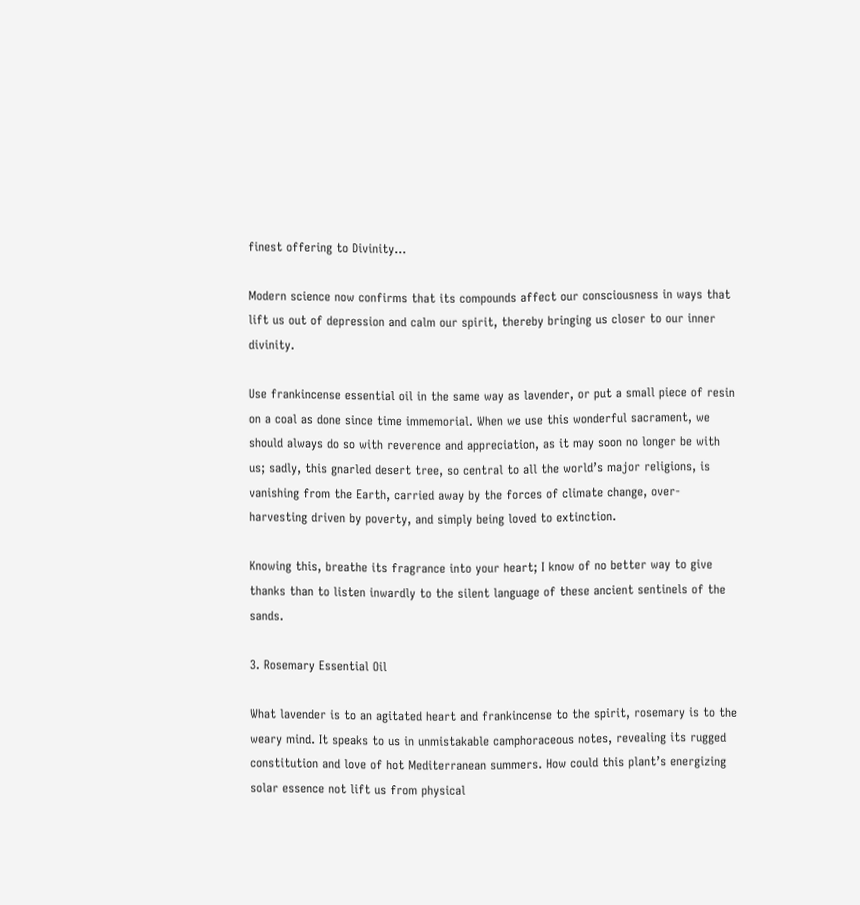finest offering to Divinity...

Modern science now confirms that its compounds affect our consciousness in ways that lift us out of depression and calm our spirit, thereby bringing us closer to our inner divinity.

Use frankincense essential oil in the same way as lavender, or put a small piece of resin on a coal as done since time immemorial. When we use this wonderful sacrament, we should always do so with reverence and appreciation, as it may soon no longer be with us; sadly, this gnarled desert tree, so central to all the world’s major religions, is vanishing from the Earth, carried away by the forces of climate change, over-harvesting driven by poverty, and simply being loved to extinction.

Knowing this, breathe its fragrance into your heart; I know of no better way to give thanks than to listen inwardly to the silent language of these ancient sentinels of the sands.

3. Rosemary Essential Oil

What lavender is to an agitated heart and frankincense to the spirit, rosemary is to the weary mind. It speaks to us in unmistakable camphoraceous notes, revealing its rugged constitution and love of hot Mediterranean summers. How could this plant’s energizing solar essence not lift us from physical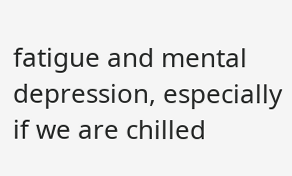fatigue and mental depression, especially if we are chilled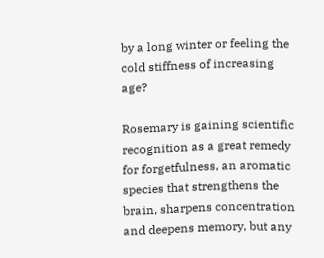by a long winter or feeling the cold stiffness of increasing age?

Rosemary is gaining scientific recognition as a great remedy for forgetfulness, an aromatic species that strengthens the brain, sharpens concentration and deepens memory, but any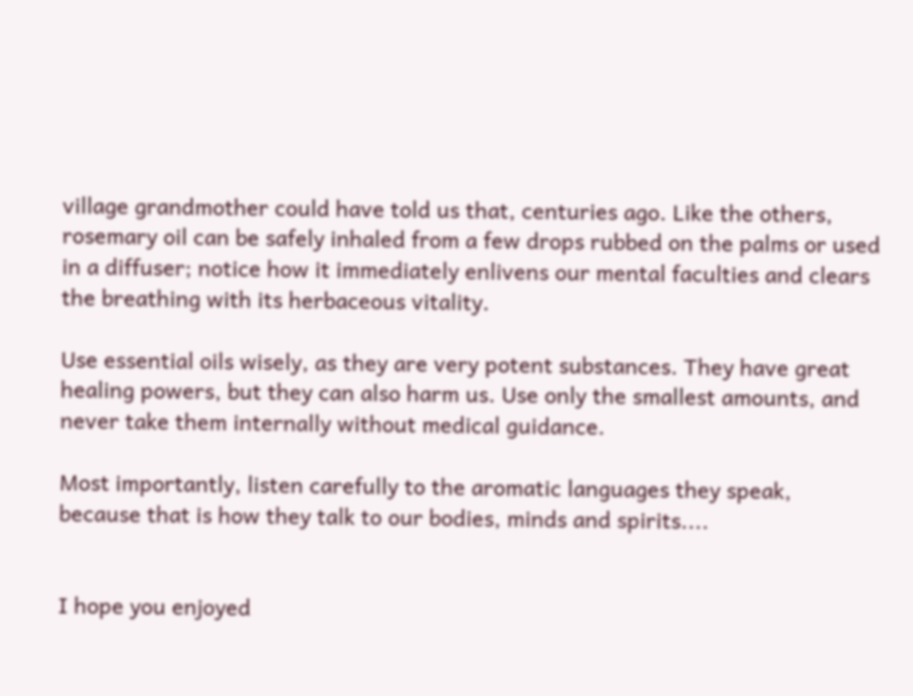village grandmother could have told us that, centuries ago. Like the others, rosemary oil can be safely inhaled from a few drops rubbed on the palms or used in a diffuser; notice how it immediately enlivens our mental faculties and clears the breathing with its herbaceous vitality.

Use essential oils wisely, as they are very potent substances. They have great healing powers, but they can also harm us. Use only the smallest amounts, and never take them internally without medical guidance.

Most importantly, listen carefully to the aromatic languages they speak, because that is how they talk to our bodies, minds and spirits....


I hope you enjoyed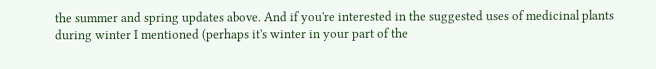the summer and spring updates above. And if you're interested in the suggested uses of medicinal plants during winter I mentioned (perhaps it's winter in your part of the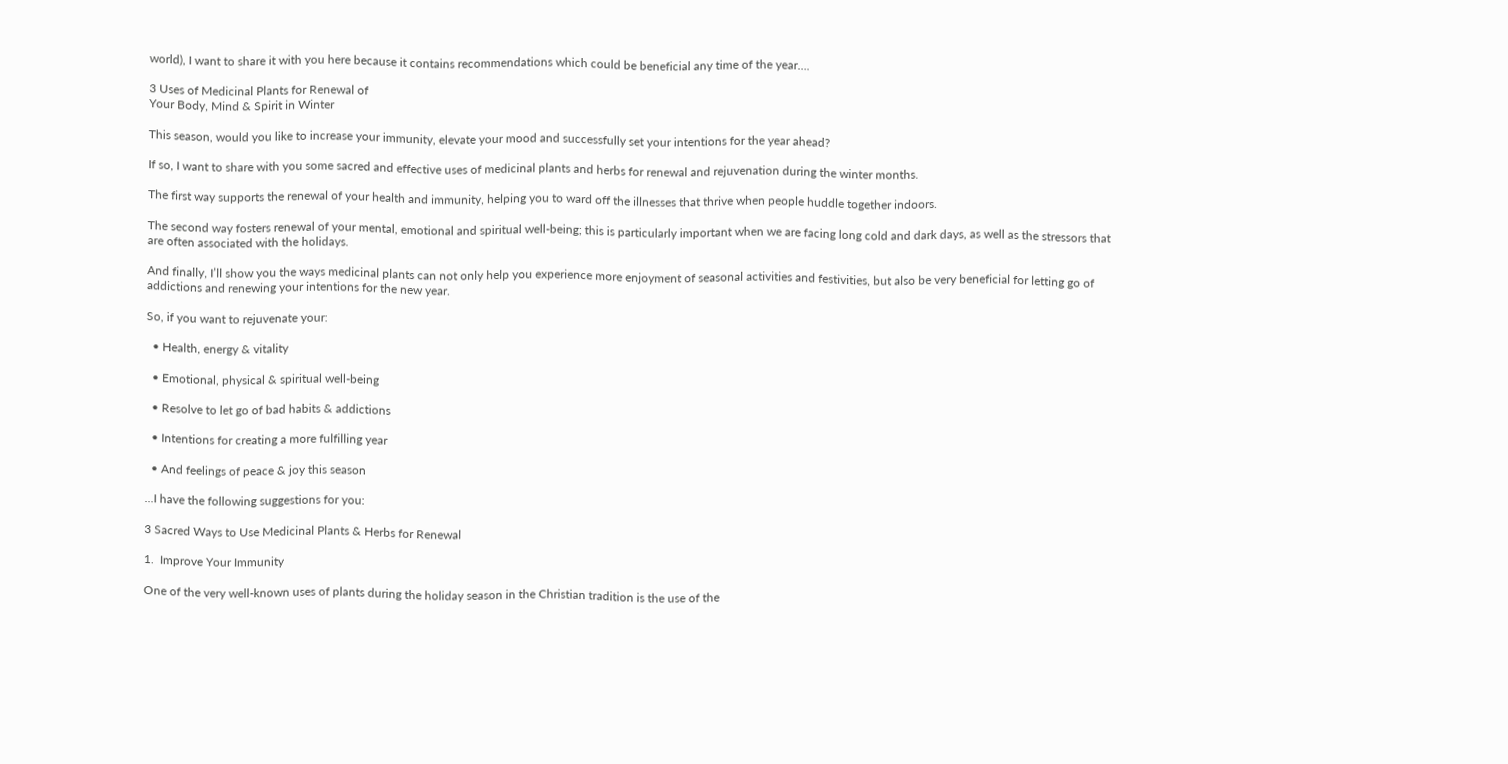world), I want to share it with you here because it contains recommendations which could be beneficial any time of the year….

3 Uses of Medicinal Plants for Renewal of
Your Body, Mind & Spirit in Winter

This season, would you like to increase your immunity, elevate your mood and successfully set your intentions for the year ahead?

If so, I want to share with you some sacred and effective uses of medicinal plants and herbs for renewal and rejuvenation during the winter months.

The first way supports the renewal of your health and immunity, helping you to ward off the illnesses that thrive when people huddle together indoors.

The second way fosters renewal of your mental, emotional and spiritual well-being; this is particularly important when we are facing long cold and dark days, as well as the stressors that are often associated with the holidays.

And finally, I’ll show you the ways medicinal plants can not only help you experience more enjoyment of seasonal activities and festivities, but also be very beneficial for letting go of addictions and renewing your intentions for the new year.

So, if you want to rejuvenate your:

  • Health, energy & vitality

  • Emotional, physical & spiritual well-being

  • Resolve to let go of bad habits & addictions

  • Intentions for creating a more fulfilling year

  • And feelings of peace & joy this season

...I have the following suggestions for you:

3 Sacred Ways to Use Medicinal Plants & Herbs for Renewal

1.  Improve Your Immunity

One of the very well-known uses of plants during the holiday season in the Christian tradition is the use of the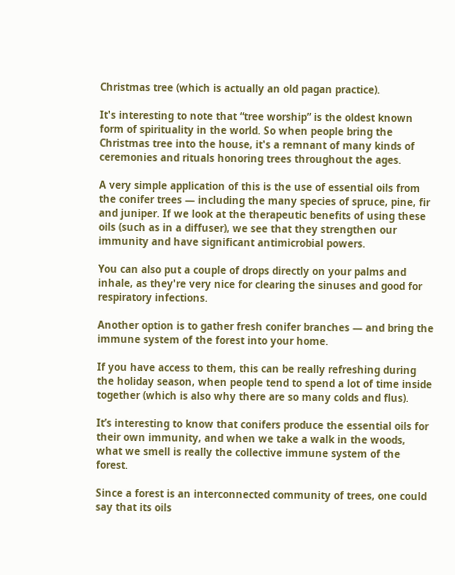Christmas tree (which is actually an old pagan practice).

It's interesting to note that “tree worship” is the oldest known form of spirituality in the world. So when people bring the Christmas tree into the house, it's a remnant of many kinds of ceremonies and rituals honoring trees throughout the ages.

A very simple application of this is the use of essential oils from the conifer trees — including the many species of spruce, pine, fir and juniper. If we look at the therapeutic benefits of using these oils (such as in a diffuser), we see that they strengthen our immunity and have significant antimicrobial powers.

You can also put a couple of drops directly on your palms and inhale, as they're very nice for clearing the sinuses and good for respiratory infections.

Another option is to gather fresh conifer branches — and bring the immune system of the forest into your home.

If you have access to them, this can be really refreshing during the holiday season, when people tend to spend a lot of time inside together (which is also why there are so many colds and flus).

It’s interesting to know that conifers produce the essential oils for their own immunity, and when we take a walk in the woods, what we smell is really the collective immune system of the forest.

Since a forest is an interconnected community of trees, one could say that its oils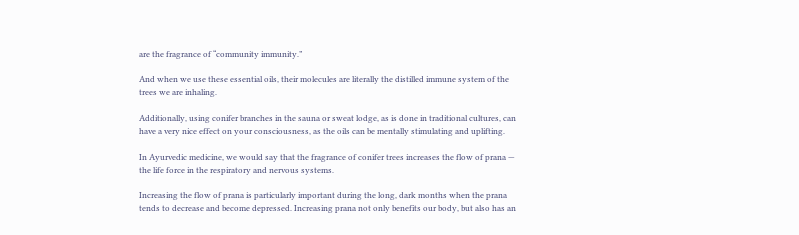are the fragrance of “community immunity.”

And when we use these essential oils, their molecules are literally the distilled immune system of the trees we are inhaling.

Additionally, using conifer branches in the sauna or sweat lodge, as is done in traditional cultures, can have a very nice effect on your consciousness, as the oils can be mentally stimulating and uplifting.

In Ayurvedic medicine, we would say that the fragrance of conifer trees increases the flow of prana — the life force in the respiratory and nervous systems.

Increasing the flow of prana is particularly important during the long, dark months when the prana tends to decrease and become depressed. Increasing prana not only benefits our body, but also has an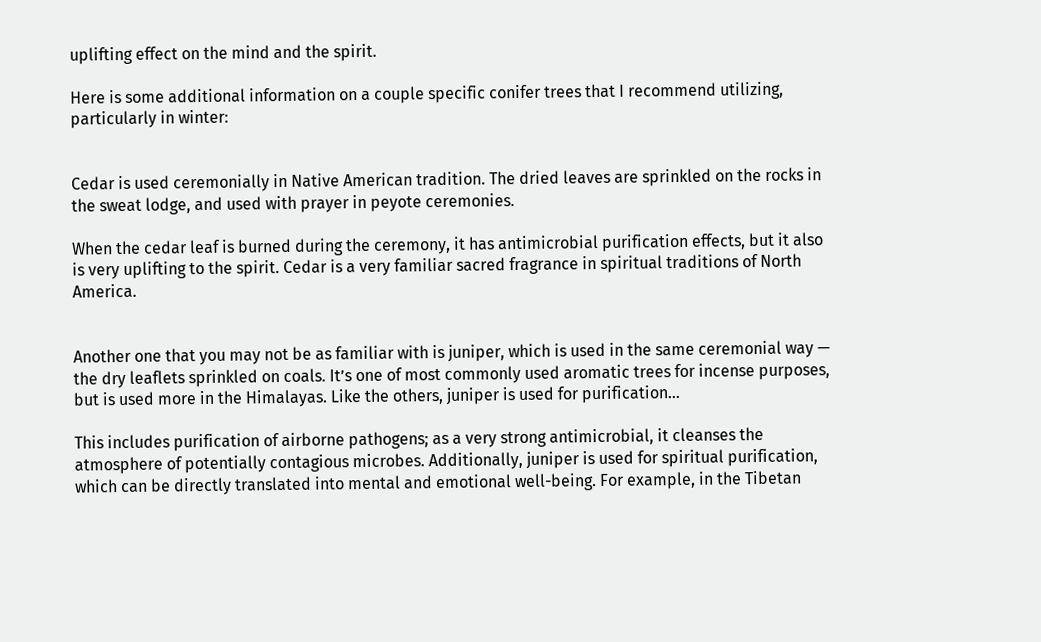uplifting effect on the mind and the spirit.

Here is some additional information on a couple specific conifer trees that I recommend utilizing, particularly in winter:


Cedar is used ceremonially in Native American tradition. The dried leaves are sprinkled on the rocks in the sweat lodge, and used with prayer in peyote ceremonies.

When the cedar leaf is burned during the ceremony, it has antimicrobial purification effects, but it also is very uplifting to the spirit. Cedar is a very familiar sacred fragrance in spiritual traditions of North America.


Another one that you may not be as familiar with is juniper, which is used in the same ceremonial way — the dry leaflets sprinkled on coals. It’s one of most commonly used aromatic trees for incense purposes, but is used more in the Himalayas. Like the others, juniper is used for purification…

This includes purification of airborne pathogens; as a very strong antimicrobial, it cleanses the atmosphere of potentially contagious microbes. Additionally, juniper is used for spiritual purification, which can be directly translated into mental and emotional well-being. For example, in the Tibetan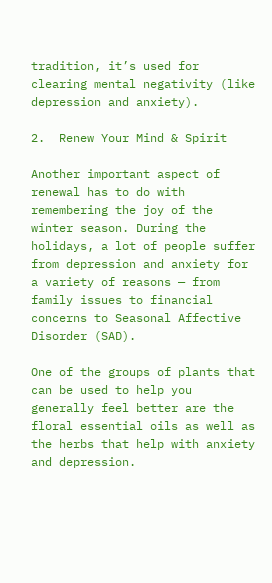tradition, it’s used for clearing mental negativity (like depression and anxiety).

2.  Renew Your Mind & Spirit

Another important aspect of renewal has to do with remembering the joy of the winter season. During the holidays, a lot of people suffer from depression and anxiety for a variety of reasons — from family issues to financial concerns to Seasonal Affective Disorder (SAD).

One of the groups of plants that can be used to help you generally feel better are the floral essential oils as well as the herbs that help with anxiety and depression.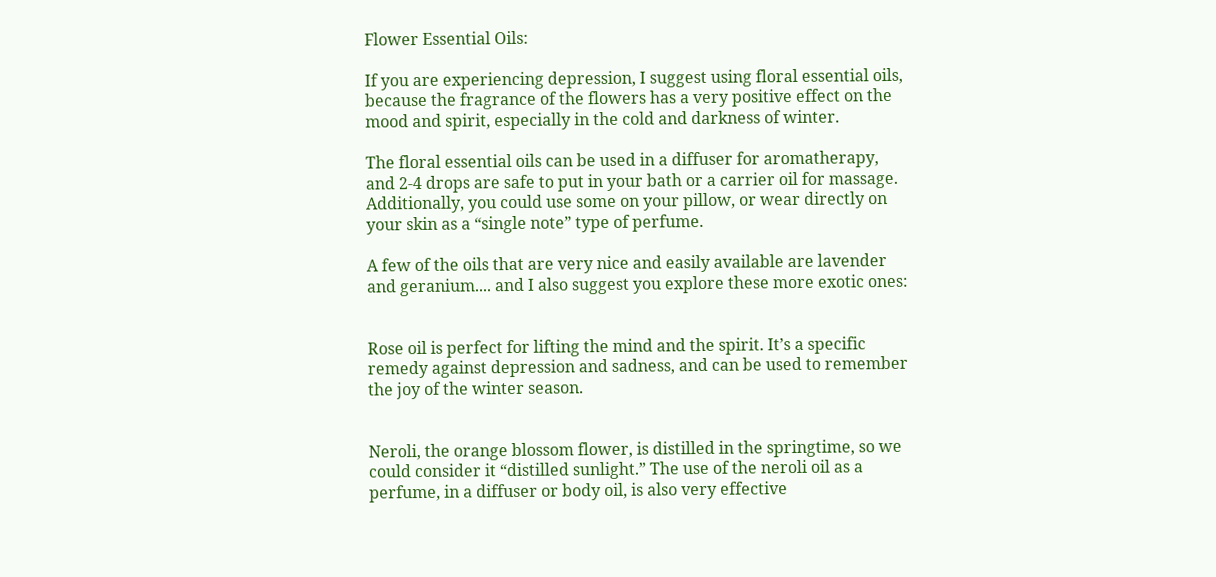Flower Essential Oils:

If you are experiencing depression, I suggest using floral essential oils, because the fragrance of the flowers has a very positive effect on the mood and spirit, especially in the cold and darkness of winter.

The floral essential oils can be used in a diffuser for aromatherapy, and 2-4 drops are safe to put in your bath or a carrier oil for massage. Additionally, you could use some on your pillow, or wear directly on your skin as a “single note” type of perfume.

A few of the oils that are very nice and easily available are lavender and geranium.... and I also suggest you explore these more exotic ones:


Rose oil is perfect for lifting the mind and the spirit. It’s a specific remedy against depression and sadness, and can be used to remember the joy of the winter season.


Neroli, the orange blossom flower, is distilled in the springtime, so we could consider it “distilled sunlight.” The use of the neroli oil as a perfume, in a diffuser or body oil, is also very effective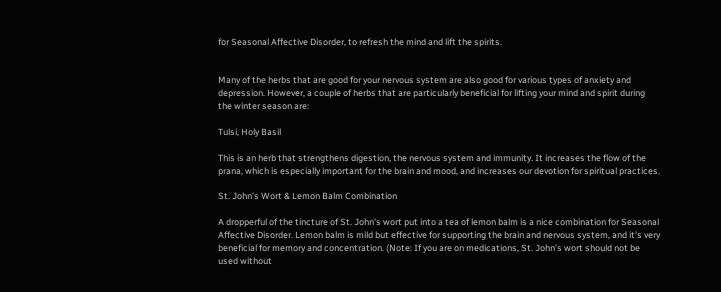for Seasonal Affective Disorder, to refresh the mind and lift the spirits.


Many of the herbs that are good for your nervous system are also good for various types of anxiety and depression. However, a couple of herbs that are particularly beneficial for lifting your mind and spirit during the winter season are:

Tulsi, Holy Basil

This is an herb that strengthens digestion, the nervous system and immunity. It increases the flow of the prana, which is especially important for the brain and mood, and increases our devotion for spiritual practices.

St. John’s Wort & Lemon Balm Combination

A dropperful of the tincture of St. John's wort put into a tea of lemon balm is a nice combination for Seasonal Affective Disorder. Lemon balm is mild but effective for supporting the brain and nervous system, and it's very beneficial for memory and concentration. (Note: If you are on medications, St. John’s wort should not be used without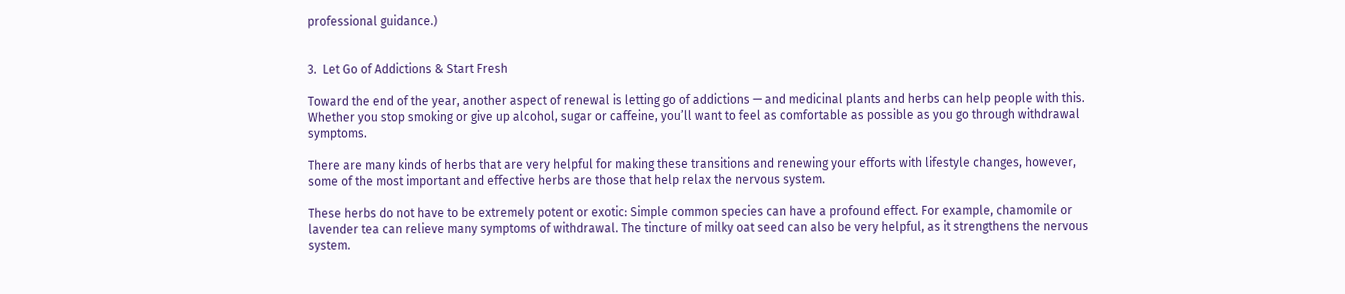professional guidance.)


3.  Let Go of Addictions & Start Fresh

Toward the end of the year, another aspect of renewal is letting go of addictions — and medicinal plants and herbs can help people with this. Whether you stop smoking or give up alcohol, sugar or caffeine, you’ll want to feel as comfortable as possible as you go through withdrawal symptoms.

There are many kinds of herbs that are very helpful for making these transitions and renewing your efforts with lifestyle changes, however, some of the most important and effective herbs are those that help relax the nervous system.

These herbs do not have to be extremely potent or exotic: Simple common species can have a profound effect. For example, chamomile or lavender tea can relieve many symptoms of withdrawal. The tincture of milky oat seed can also be very helpful, as it strengthens the nervous system.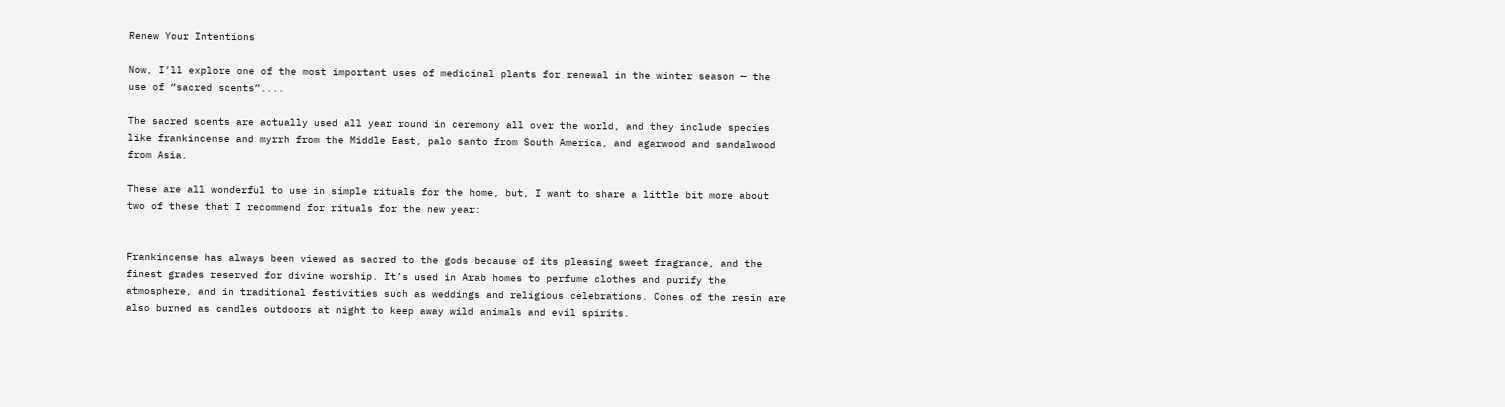Renew Your Intentions

Now, I’ll explore one of the most important uses of medicinal plants for renewal in the winter season — the use of “sacred scents”....

The sacred scents are actually used all year round in ceremony all over the world, and they include species like frankincense and myrrh from the Middle East, palo santo from South America, and agarwood and sandalwood from Asia.

These are all wonderful to use in simple rituals for the home, but, I want to share a little bit more about two of these that I recommend for rituals for the new year:


Frankincense has always been viewed as sacred to the gods because of its pleasing sweet fragrance, and the finest grades reserved for divine worship. It’s used in Arab homes to perfume clothes and purify the atmosphere, and in traditional festivities such as weddings and religious celebrations. Cones of the resin are also burned as candles outdoors at night to keep away wild animals and evil spirits.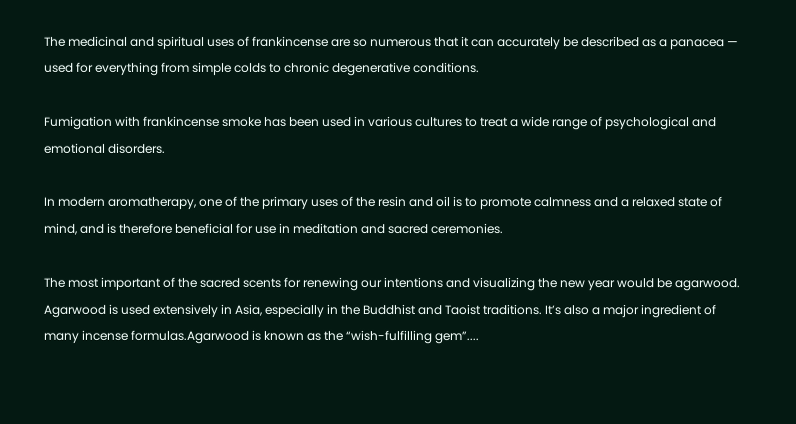The medicinal and spiritual uses of frankincense are so numerous that it can accurately be described as a panacea — used for everything from simple colds to chronic degenerative conditions.

Fumigation with frankincense smoke has been used in various cultures to treat a wide range of psychological and emotional disorders.

In modern aromatherapy, one of the primary uses of the resin and oil is to promote calmness and a relaxed state of mind, and is therefore beneficial for use in meditation and sacred ceremonies.

The most important of the sacred scents for renewing our intentions and visualizing the new year would be agarwood. Agarwood is used extensively in Asia, especially in the Buddhist and Taoist traditions. It’s also a major ingredient of many incense formulas.Agarwood is known as the “wish-fulfilling gem”....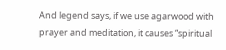And legend says, if we use agarwood with prayer and meditation, it causes “spiritual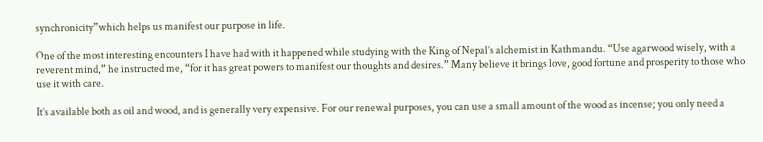synchronicity”which helps us manifest our purpose in life.

One of the most interesting encounters I have had with it happened while studying with the King of Nepal’s alchemist in Kathmandu. “Use agarwood wisely, with a reverent mind,” he instructed me, “for it has great powers to manifest our thoughts and desires.” Many believe it brings love, good fortune and prosperity to those who use it with care.

It’s available both as oil and wood, and is generally very expensive. For our renewal purposes, you can use a small amount of the wood as incense; you only need a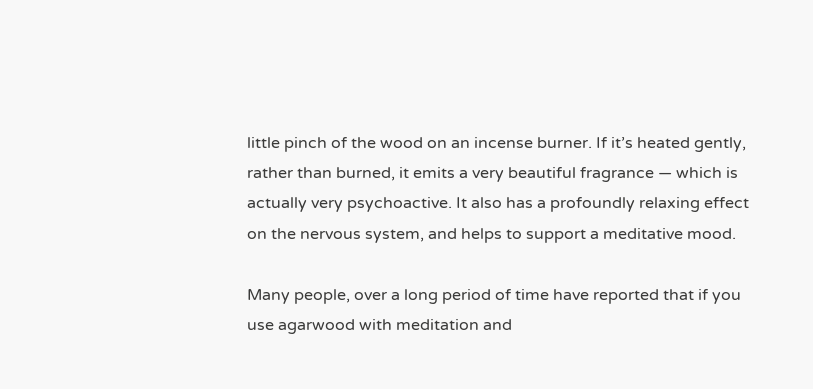little pinch of the wood on an incense burner. If it’s heated gently, rather than burned, it emits a very beautiful fragrance — which is actually very psychoactive. It also has a profoundly relaxing effect on the nervous system, and helps to support a meditative mood.

Many people, over a long period of time have reported that if you use agarwood with meditation and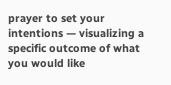prayer to set your intentions — visualizing a specific outcome of what you would like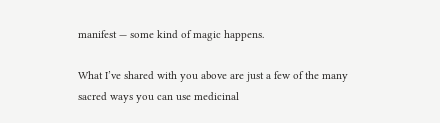manifest — some kind of magic happens.

What I’ve shared with you above are just a few of the many sacred ways you can use medicinal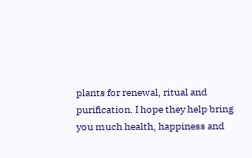plants for renewal, ritual and purification. I hope they help bring you much health, happiness and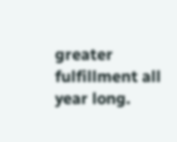greater fulfillment all year long.